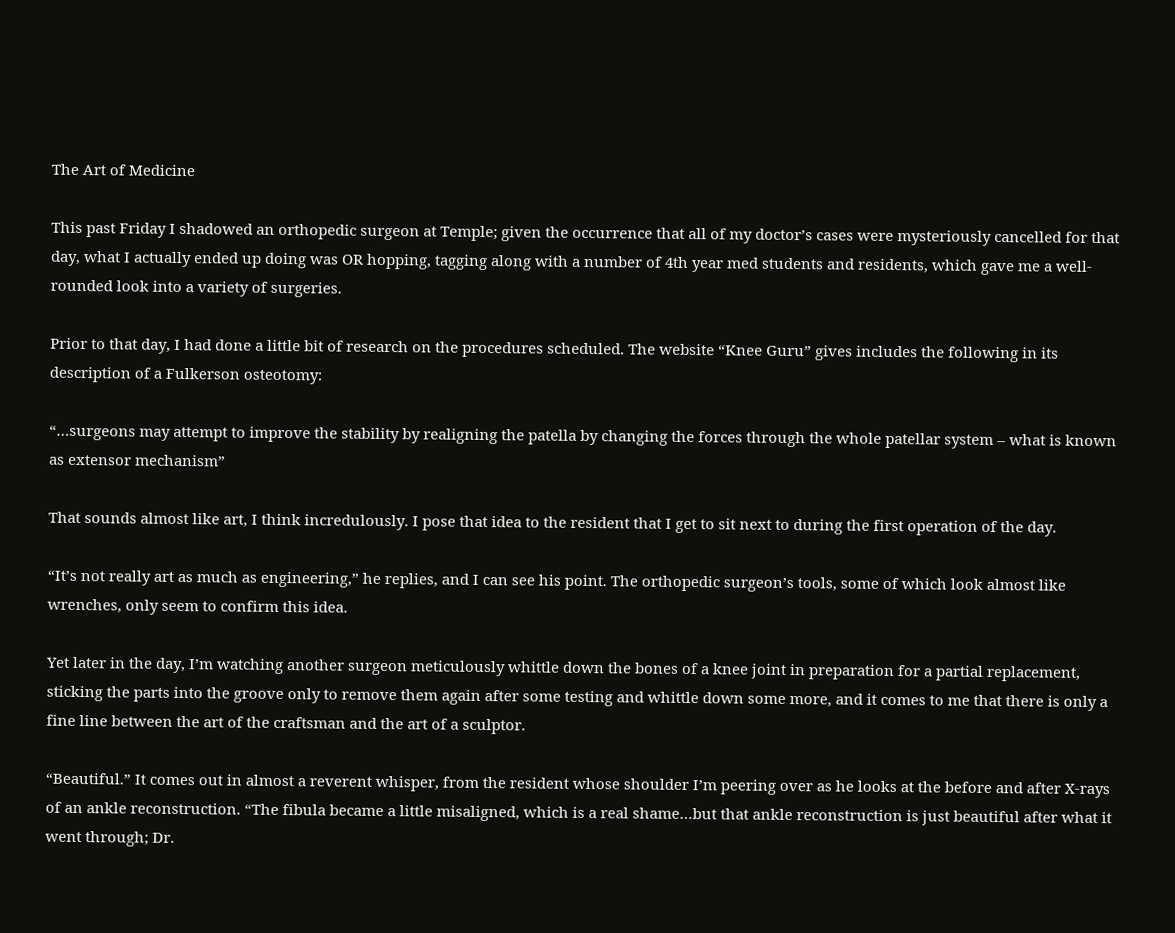The Art of Medicine

This past Friday I shadowed an orthopedic surgeon at Temple; given the occurrence that all of my doctor’s cases were mysteriously cancelled for that day, what I actually ended up doing was OR hopping, tagging along with a number of 4th year med students and residents, which gave me a well-rounded look into a variety of surgeries.

Prior to that day, I had done a little bit of research on the procedures scheduled. The website “Knee Guru” gives includes the following in its description of a Fulkerson osteotomy:

“…surgeons may attempt to improve the stability by realigning the patella by changing the forces through the whole patellar system – what is known as extensor mechanism”

That sounds almost like art, I think incredulously. I pose that idea to the resident that I get to sit next to during the first operation of the day.

“It’s not really art as much as engineering,” he replies, and I can see his point. The orthopedic surgeon’s tools, some of which look almost like wrenches, only seem to confirm this idea.

Yet later in the day, I’m watching another surgeon meticulously whittle down the bones of a knee joint in preparation for a partial replacement, sticking the parts into the groove only to remove them again after some testing and whittle down some more, and it comes to me that there is only a fine line between the art of the craftsman and the art of a sculptor.

“Beautiful.” It comes out in almost a reverent whisper, from the resident whose shoulder I’m peering over as he looks at the before and after X-rays of an ankle reconstruction. “The fibula became a little misaligned, which is a real shame…but that ankle reconstruction is just beautiful after what it went through; Dr.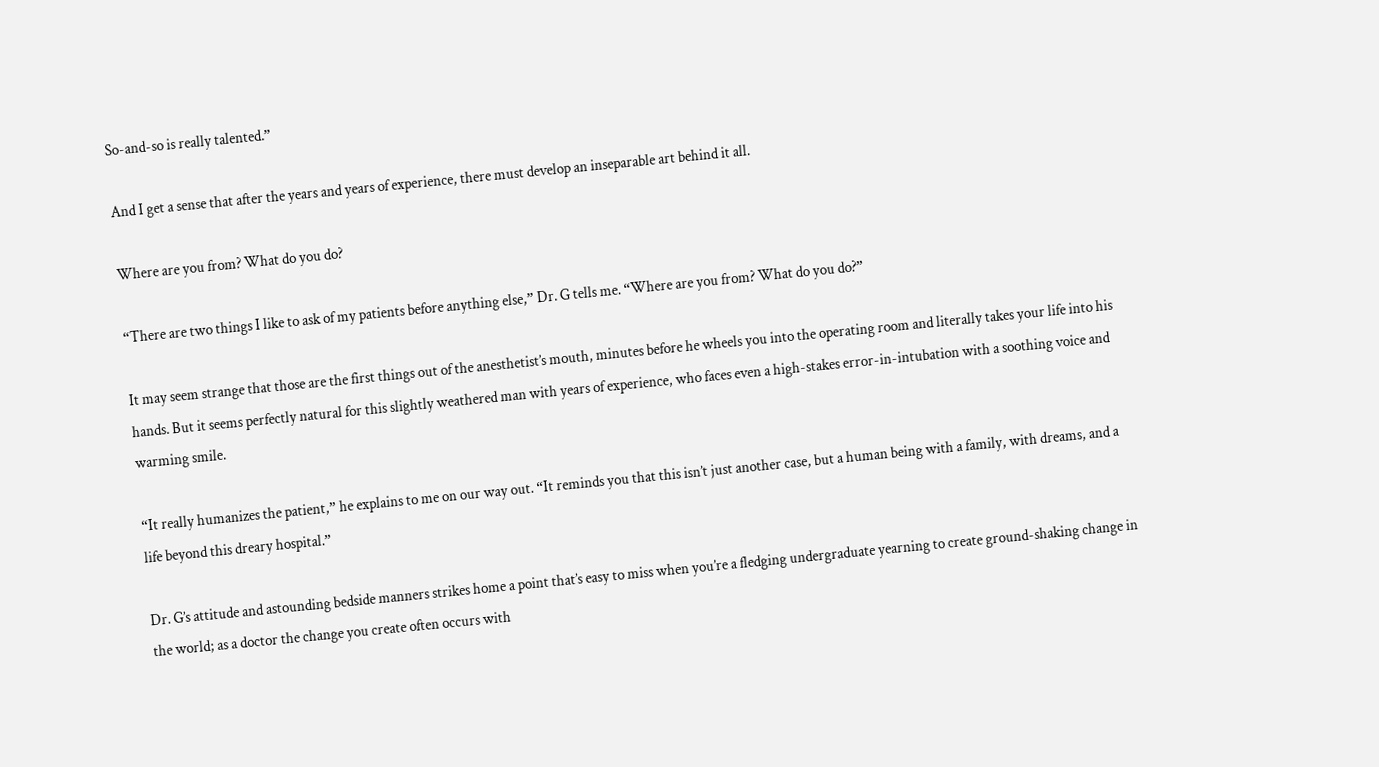So-and-so is really talented.”

And I get a sense that after the years and years of experience, there must develop an inseparable art behind it all.

Where are you from? What do you do?

“There are two things I like to ask of my patients before anything else,” Dr. G tells me. “Where are you from? What do you do?”

It may seem strange that those are the first things out of the anesthetist’s mouth, minutes before he wheels you into the operating room and literally takes your life into his hands. But it seems perfectly natural for this slightly weathered man with years of experience, who faces even a high-stakes error-in-intubation with a soothing voice and warming smile.

“It really humanizes the patient,” he explains to me on our way out. “It reminds you that this isn’t just another case, but a human being with a family, with dreams, and a life beyond this dreary hospital.”

Dr. G’s attitude and astounding bedside manners strikes home a point that’s easy to miss when you’re a fledging undergraduate yearning to create ground-shaking change in the world; as a doctor the change you create often occurs with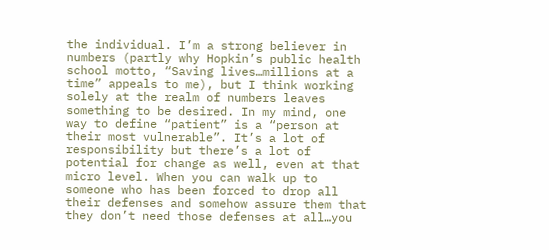the individual. I’m a strong believer in numbers (partly why Hopkin’s public health school motto, “Saving lives…millions at a time” appeals to me), but I think working solely at the realm of numbers leaves something to be desired. In my mind, one way to define “patient” is a “person at their most vulnerable”. It’s a lot of responsibility but there’s a lot of potential for change as well, even at that micro level. When you can walk up to someone who has been forced to drop all their defenses and somehow assure them that they don’t need those defenses at all…you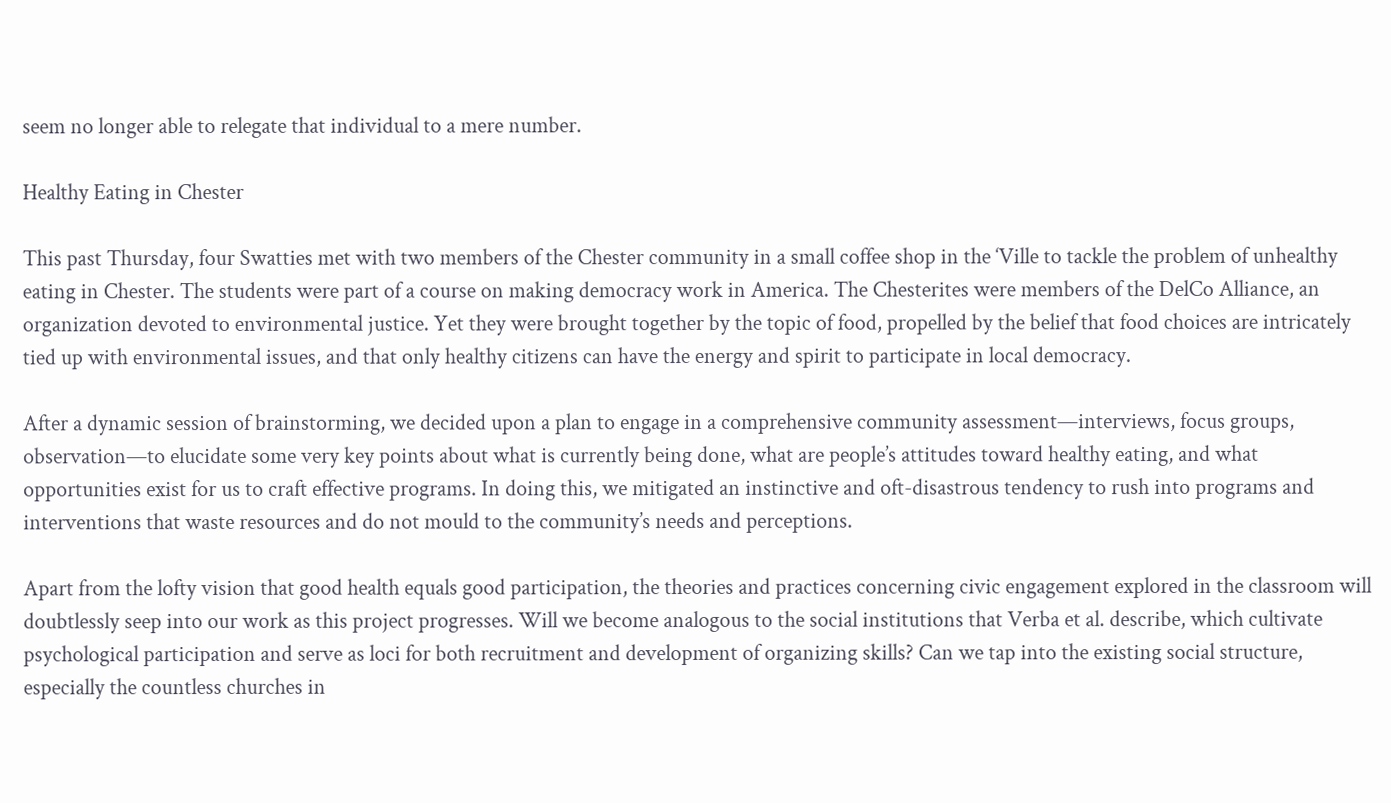seem no longer able to relegate that individual to a mere number.

Healthy Eating in Chester

This past Thursday, four Swatties met with two members of the Chester community in a small coffee shop in the ‘Ville to tackle the problem of unhealthy eating in Chester. The students were part of a course on making democracy work in America. The Chesterites were members of the DelCo Alliance, an organization devoted to environmental justice. Yet they were brought together by the topic of food, propelled by the belief that food choices are intricately tied up with environmental issues, and that only healthy citizens can have the energy and spirit to participate in local democracy.

After a dynamic session of brainstorming, we decided upon a plan to engage in a comprehensive community assessment—interviews, focus groups, observation—to elucidate some very key points about what is currently being done, what are people’s attitudes toward healthy eating, and what opportunities exist for us to craft effective programs. In doing this, we mitigated an instinctive and oft-disastrous tendency to rush into programs and interventions that waste resources and do not mould to the community’s needs and perceptions.

Apart from the lofty vision that good health equals good participation, the theories and practices concerning civic engagement explored in the classroom will doubtlessly seep into our work as this project progresses. Will we become analogous to the social institutions that Verba et al. describe, which cultivate psychological participation and serve as loci for both recruitment and development of organizing skills? Can we tap into the existing social structure, especially the countless churches in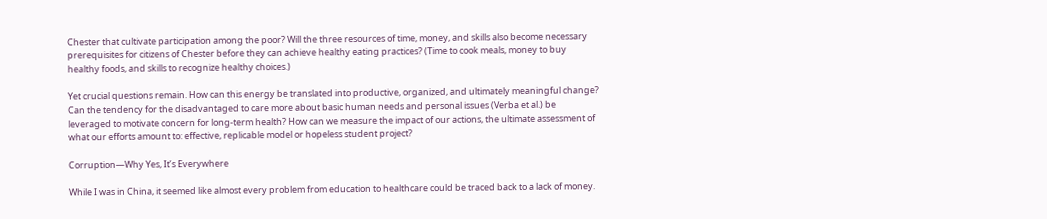Chester that cultivate participation among the poor? Will the three resources of time, money, and skills also become necessary prerequisites for citizens of Chester before they can achieve healthy eating practices? (Time to cook meals, money to buy healthy foods, and skills to recognize healthy choices.)

Yet crucial questions remain. How can this energy be translated into productive, organized, and ultimately meaningful change? Can the tendency for the disadvantaged to care more about basic human needs and personal issues (Verba et al.) be leveraged to motivate concern for long-term health? How can we measure the impact of our actions, the ultimate assessment of what our efforts amount to: effective, replicable model or hopeless student project?

Corruption—Why Yes, It’s Everywhere

While I was in China, it seemed like almost every problem from education to healthcare could be traced back to a lack of money.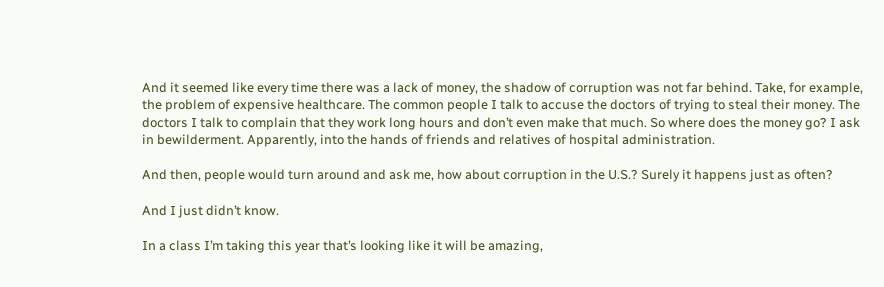And it seemed like every time there was a lack of money, the shadow of corruption was not far behind. Take, for example, the problem of expensive healthcare. The common people I talk to accuse the doctors of trying to steal their money. The doctors I talk to complain that they work long hours and don’t even make that much. So where does the money go? I ask in bewilderment. Apparently, into the hands of friends and relatives of hospital administration.

And then, people would turn around and ask me, how about corruption in the U.S.? Surely it happens just as often?

And I just didn’t know.

In a class I’m taking this year that’s looking like it will be amazing,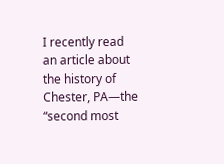I recently read an article about the history of Chester, PA—the “second most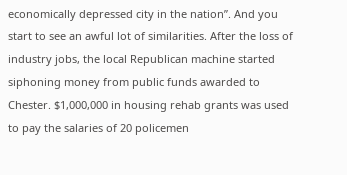economically depressed city in the nation”. And you start to see an awful lot of similarities. After the loss of industry jobs, the local Republican machine started siphoning money from public funds awarded to Chester. $1,000,000 in housing rehab grants was used to pay the salaries of 20 policemen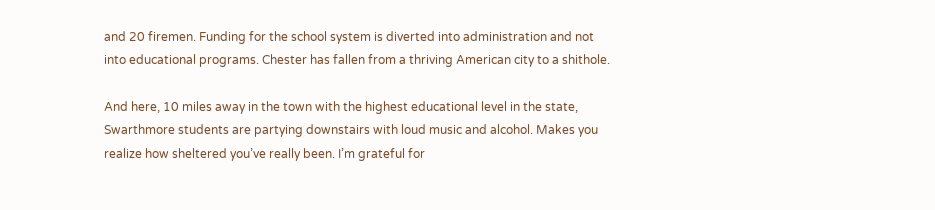and 20 firemen. Funding for the school system is diverted into administration and not into educational programs. Chester has fallen from a thriving American city to a shithole.

And here, 10 miles away in the town with the highest educational level in the state, Swarthmore students are partying downstairs with loud music and alcohol. Makes you realize how sheltered you’ve really been. I’m grateful for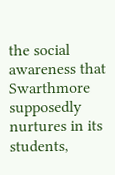the social awareness that Swarthmore supposedly nurtures in its students,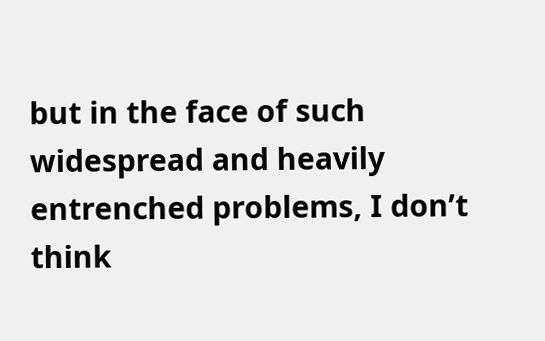but in the face of such widespread and heavily entrenched problems, I don’t think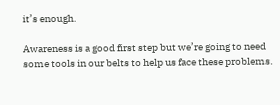it’s enough.

Awareness is a good first step but we’re going to need some tools in our belts to help us face these problems.